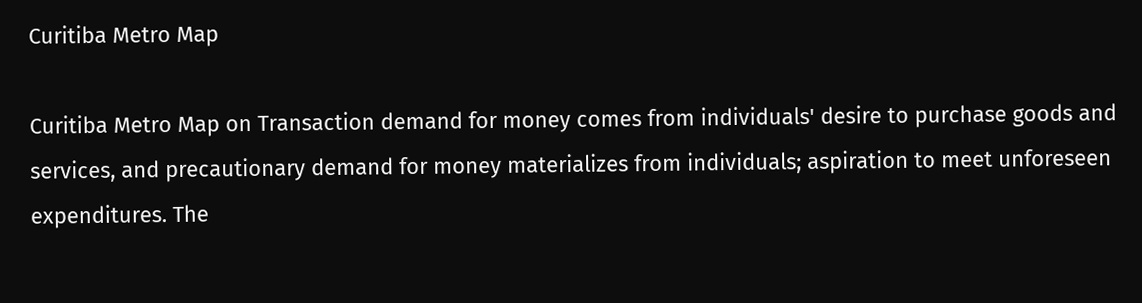Curitiba Metro Map

Curitiba Metro Map on Transaction demand for money comes from individuals' desire to purchase goods and services, and precautionary demand for money materializes from individuals; aspiration to meet unforeseen expenditures. The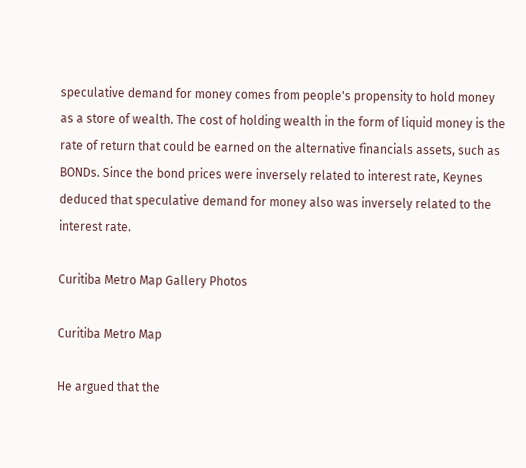speculative demand for money comes from people's propensity to hold money as a store of wealth. The cost of holding wealth in the form of liquid money is the rate of return that could be earned on the alternative financials assets, such as BONDs. Since the bond prices were inversely related to interest rate, Keynes deduced that speculative demand for money also was inversely related to the interest rate.

Curitiba Metro Map Gallery Photos

Curitiba Metro Map

He argued that the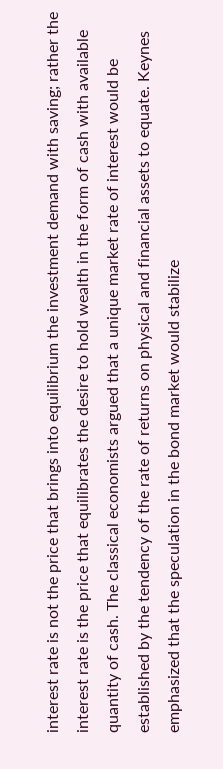interest rate is not the price that brings into equilibrium the investment demand with saving; rather the interest rate is the price that equilibrates the desire to hold wealth in the form of cash with available quantity of cash. The classical economists argued that a unique market rate of interest would be established by the tendency of the rate of returns on physical and financial assets to equate. Keynes emphasized that the speculation in the bond market would stabilize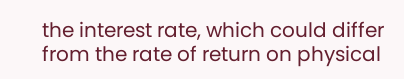the interest rate, which could differ from the rate of return on physical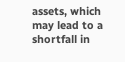assets, which may lead to a shortfall in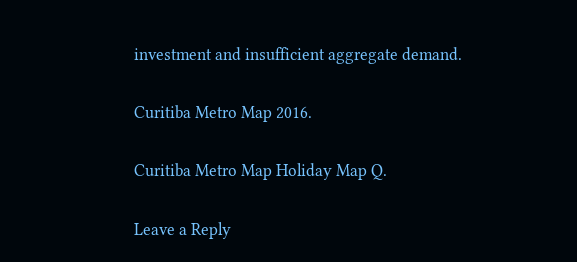investment and insufficient aggregate demand.

Curitiba Metro Map 2016.

Curitiba Metro Map Holiday Map Q.

Leave a Reply